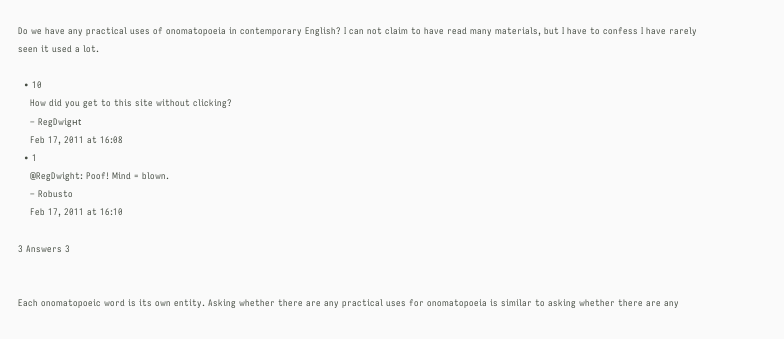Do we have any practical uses of onomatopoeia in contemporary English? I can not claim to have read many materials, but I have to confess I have rarely seen it used a lot.

  • 10
    How did you get to this site without clicking?
    – RegDwigнt
    Feb 17, 2011 at 16:08
  • 1
    @RegDwight: Poof! Mind = blown.
    – Robusto
    Feb 17, 2011 at 16:10

3 Answers 3


Each onomatopoeic word is its own entity. Asking whether there are any practical uses for onomatopoeia is similar to asking whether there are any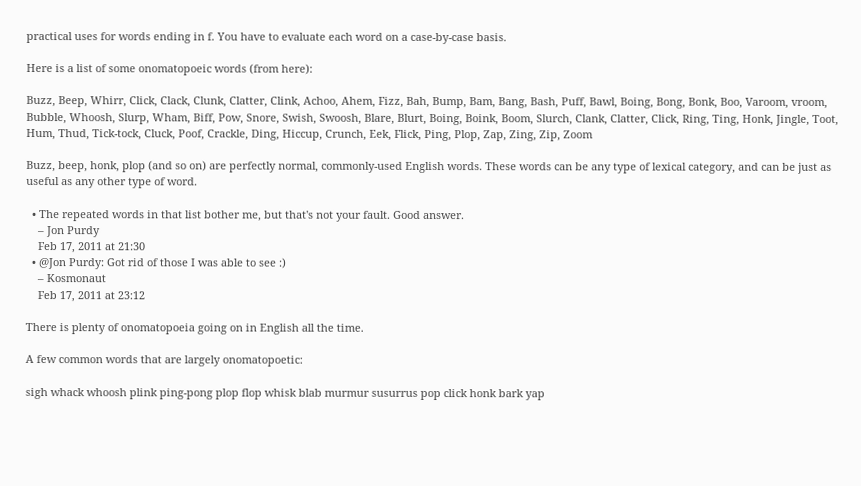practical uses for words ending in f. You have to evaluate each word on a case-by-case basis.

Here is a list of some onomatopoeic words (from here):

Buzz, Beep, Whirr, Click, Clack, Clunk, Clatter, Clink, Achoo, Ahem, Fizz, Bah, Bump, Bam, Bang, Bash, Puff, Bawl, Boing, Bong, Bonk, Boo, Varoom, vroom, Bubble, Whoosh, Slurp, Wham, Biff, Pow, Snore, Swish, Swoosh, Blare, Blurt, Boing, Boink, Boom, Slurch, Clank, Clatter, Click, Ring, Ting, Honk, Jingle, Toot, Hum, Thud, Tick-tock, Cluck, Poof, Crackle, Ding, Hiccup, Crunch, Eek, Flick, Ping, Plop, Zap, Zing, Zip, Zoom

Buzz, beep, honk, plop (and so on) are perfectly normal, commonly-used English words. These words can be any type of lexical category, and can be just as useful as any other type of word.

  • The repeated words in that list bother me, but that's not your fault. Good answer.
    – Jon Purdy
    Feb 17, 2011 at 21:30
  • @Jon Purdy: Got rid of those I was able to see :)
    – Kosmonaut
    Feb 17, 2011 at 23:12

There is plenty of onomatopoeia going on in English all the time.

A few common words that are largely onomatopoetic:

sigh whack whoosh plink ping-pong plop flop whisk blab murmur susurrus pop click honk bark yap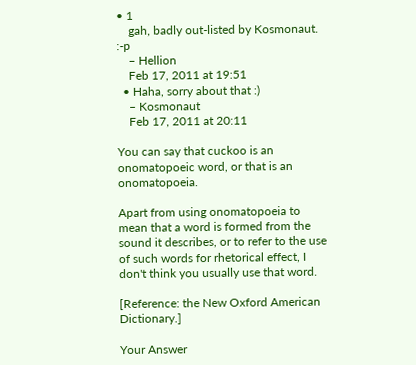• 1
    gah, badly out-listed by Kosmonaut. :-p
    – Hellion
    Feb 17, 2011 at 19:51
  • Haha, sorry about that :)
    – Kosmonaut
    Feb 17, 2011 at 20:11

You can say that cuckoo is an onomatopoeic word, or that is an onomatopoeia.

Apart from using onomatopoeia to mean that a word is formed from the sound it describes, or to refer to the use of such words for rhetorical effect, I don't think you usually use that word.

[Reference: the New Oxford American Dictionary.]

Your Answer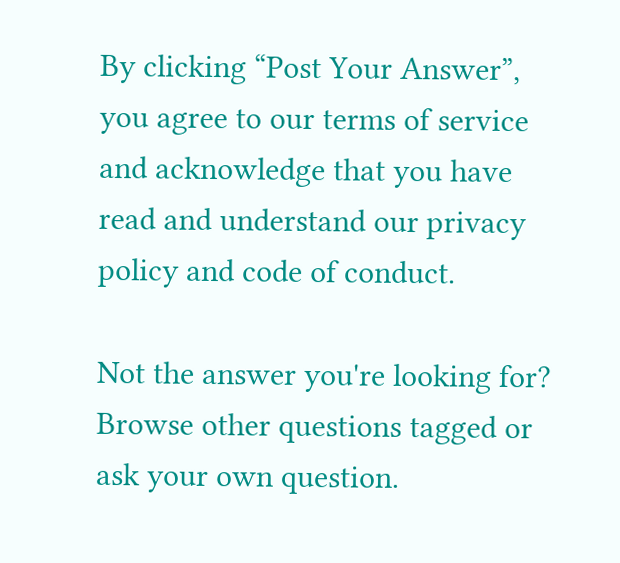By clicking “Post Your Answer”, you agree to our terms of service and acknowledge that you have read and understand our privacy policy and code of conduct.

Not the answer you're looking for? Browse other questions tagged or ask your own question.